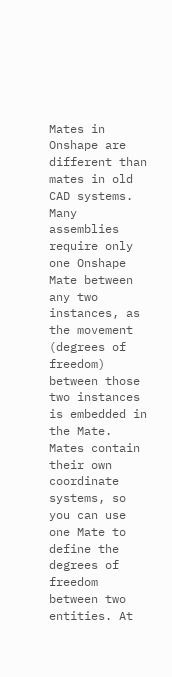Mates in Onshape are different than mates in old CAD systems. Many assemblies require only one Onshape Mate between any two instances, as the movement (degrees of freedom) between those two instances is embedded in the Mate. Mates contain their own coordinate systems, so you can use one Mate to define the degrees of freedom between two entities. At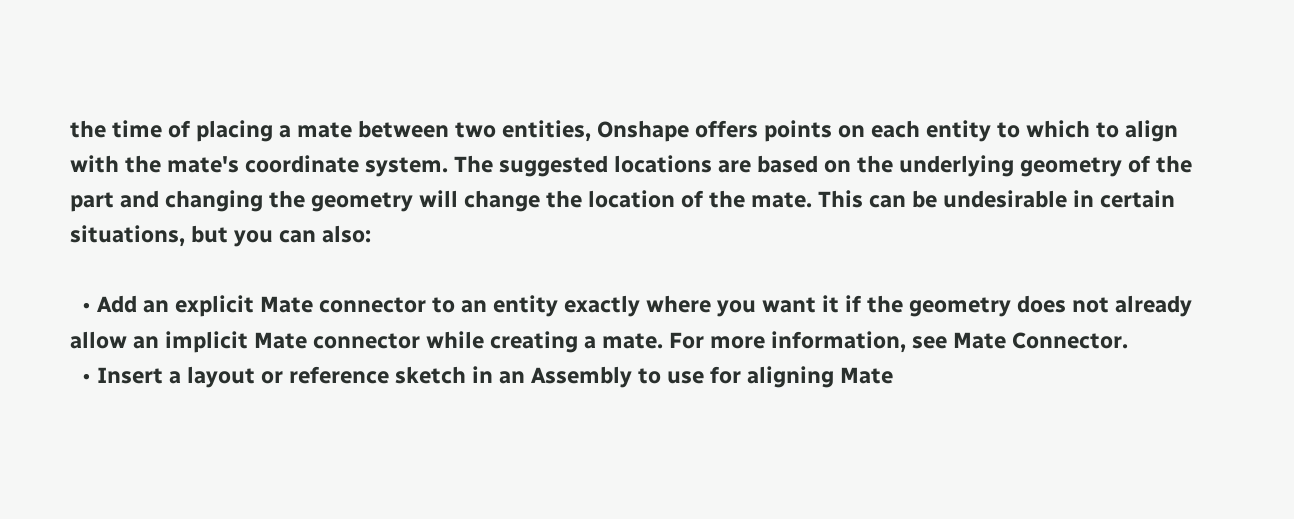the time of placing a mate between two entities, Onshape offers points on each entity to which to align with the mate's coordinate system. The suggested locations are based on the underlying geometry of the part and changing the geometry will change the location of the mate. This can be undesirable in certain situations, but you can also:

  • Add an explicit Mate connector to an entity exactly where you want it if the geometry does not already allow an implicit Mate connector while creating a mate. For more information, see Mate Connector.
  • Insert a layout or reference sketch in an Assembly to use for aligning Mate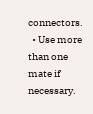connectors.
  • Use more than one mate if necessary.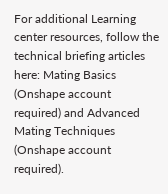For additional Learning center resources, follow the technical briefing articles here: Mating Basics (Onshape account required) and Advanced Mating Techniques (Onshape account required).